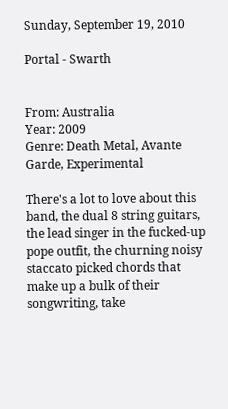Sunday, September 19, 2010

Portal - Swarth


From: Australia
Year: 2009
Genre: Death Metal, Avante Garde, Experimental

There's a lot to love about this band, the dual 8 string guitars, the lead singer in the fucked-up pope outfit, the churning noisy staccato picked chords that make up a bulk of their songwriting, take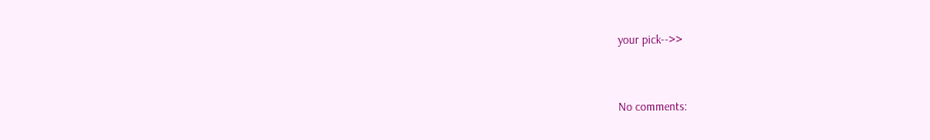your pick-->>


No comments: